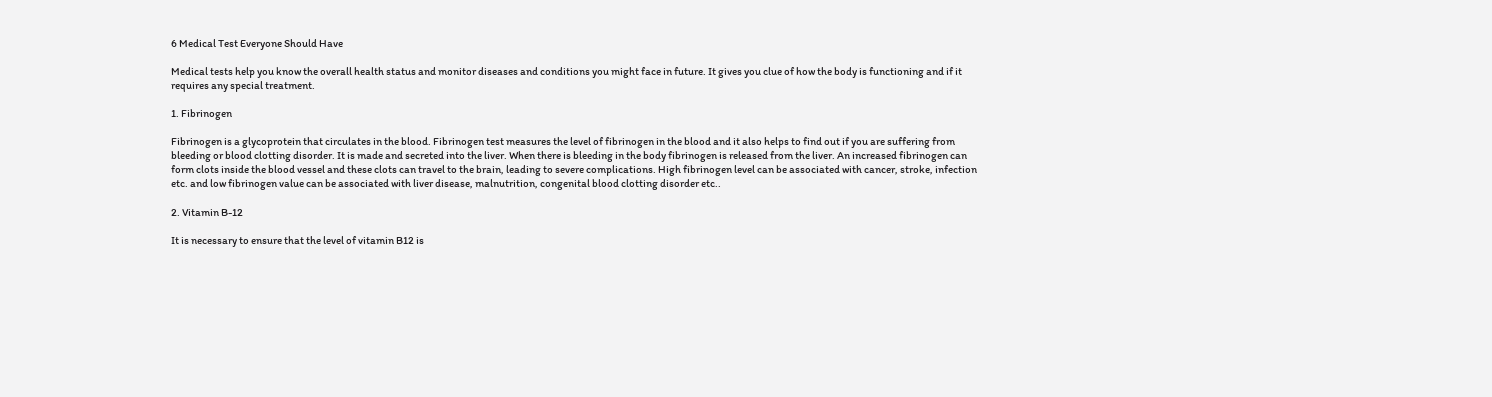6 Medical Test Everyone Should Have

Medical tests help you know the overall health status and monitor diseases and conditions you might face in future. It gives you clue of how the body is functioning and if it requires any special treatment.

1. Fibrinogen

Fibrinogen is a glycoprotein that circulates in the blood. Fibrinogen test measures the level of fibrinogen in the blood and it also helps to find out if you are suffering from bleeding or blood clotting disorder. It is made and secreted into the liver. When there is bleeding in the body fibrinogen is released from the liver. An increased fibrinogen can form clots inside the blood vessel and these clots can travel to the brain, leading to severe complications. High fibrinogen level can be associated with cancer, stroke, infection etc. and low fibrinogen value can be associated with liver disease, malnutrition, congenital blood clotting disorder etc..

2. Vitamin B-12

It is necessary to ensure that the level of vitamin B12 is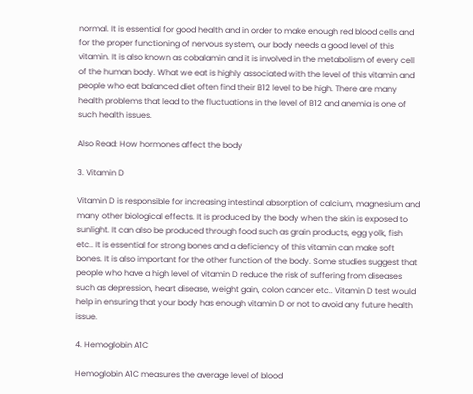normal. It is essential for good health and in order to make enough red blood cells and for the proper functioning of nervous system, our body needs a good level of this vitamin. It is also known as cobalamin and it is involved in the metabolism of every cell of the human body. What we eat is highly associated with the level of this vitamin and people who eat balanced diet often find their B12 level to be high. There are many health problems that lead to the fluctuations in the level of B12 and anemia is one of such health issues.

Also Read: How hormones affect the body

3. Vitamin D

Vitamin D is responsible for increasing intestinal absorption of calcium, magnesium and many other biological effects. It is produced by the body when the skin is exposed to sunlight. It can also be produced through food such as grain products, egg yolk, fish etc.. It is essential for strong bones and a deficiency of this vitamin can make soft bones. It is also important for the other function of the body. Some studies suggest that people who have a high level of vitamin D reduce the risk of suffering from diseases such as depression, heart disease, weight gain, colon cancer etc.. Vitamin D test would help in ensuring that your body has enough vitamin D or not to avoid any future health issue.

4. Hemoglobin A1C

Hemoglobin A1C measures the average level of blood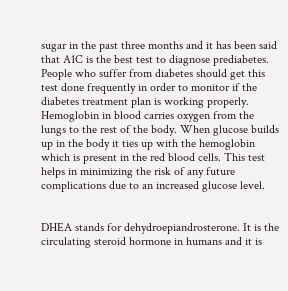sugar in the past three months and it has been said that A1C is the best test to diagnose prediabetes. People who suffer from diabetes should get this test done frequently in order to monitor if the diabetes treatment plan is working properly. Hemoglobin in blood carries oxygen from the lungs to the rest of the body. When glucose builds up in the body it ties up with the hemoglobin which is present in the red blood cells. This test helps in minimizing the risk of any future complications due to an increased glucose level.


DHEA stands for dehydroepiandrosterone. It is the circulating steroid hormone in humans and it is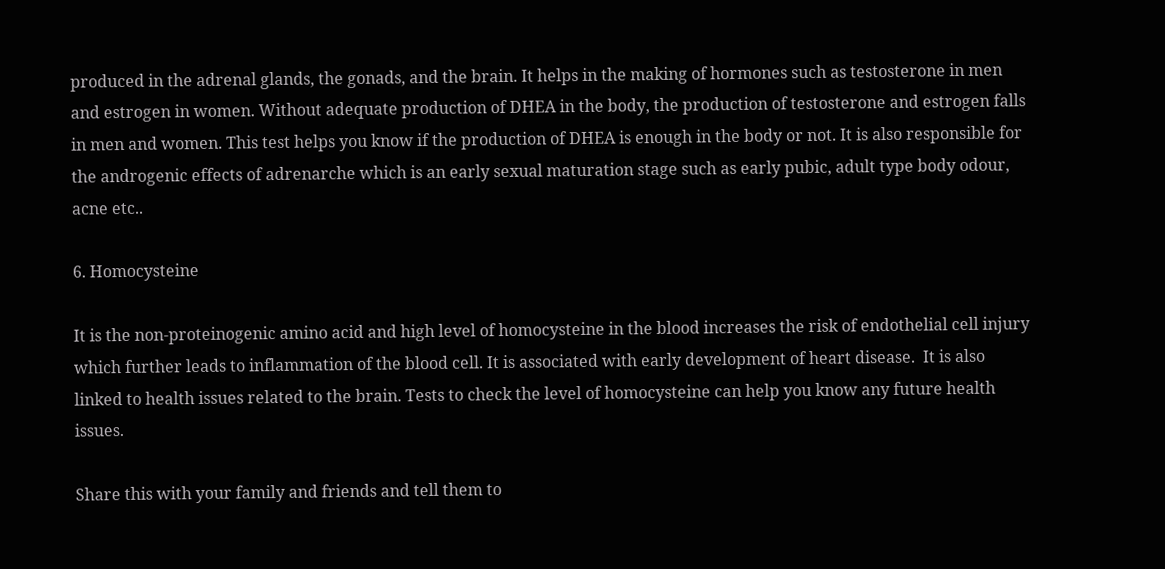produced in the adrenal glands, the gonads, and the brain. It helps in the making of hormones such as testosterone in men and estrogen in women. Without adequate production of DHEA in the body, the production of testosterone and estrogen falls in men and women. This test helps you know if the production of DHEA is enough in the body or not. It is also responsible for the androgenic effects of adrenarche which is an early sexual maturation stage such as early pubic, adult type body odour, acne etc..

6. Homocysteine

It is the non-proteinogenic amino acid and high level of homocysteine in the blood increases the risk of endothelial cell injury which further leads to inflammation of the blood cell. It is associated with early development of heart disease.  It is also linked to health issues related to the brain. Tests to check the level of homocysteine can help you know any future health issues.

Share this with your family and friends and tell them to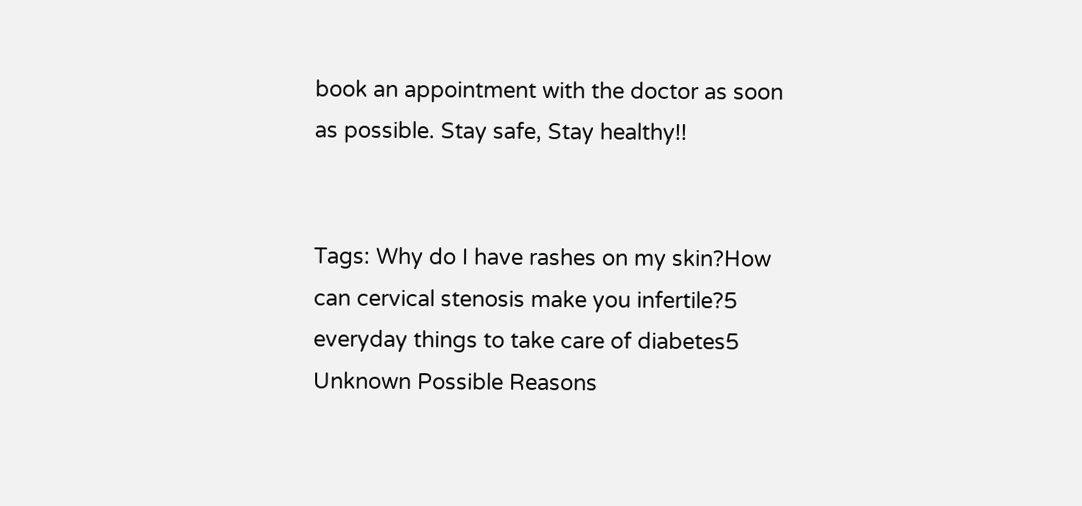book an appointment with the doctor as soon as possible. Stay safe, Stay healthy!!


Tags: Why do I have rashes on my skin?How can cervical stenosis make you infertile?5 everyday things to take care of diabetes5 Unknown Possible Reasons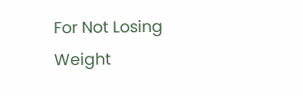For Not Losing Weight